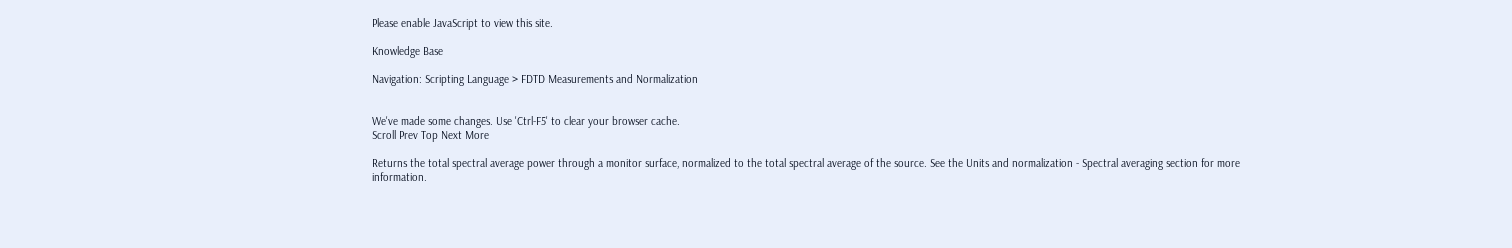Please enable JavaScript to view this site.

Knowledge Base

Navigation: Scripting Language > FDTD Measurements and Normalization


We've made some changes. Use 'Ctrl-F5' to clear your browser cache.
Scroll Prev Top Next More

Returns the total spectral average power through a monitor surface, normalized to the total spectral average of the source. See the Units and normalization - Spectral averaging section for more information.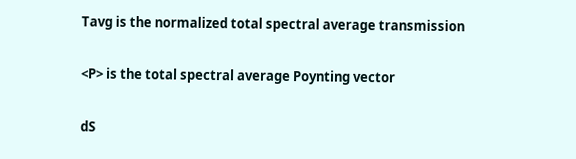Tavg is the normalized total spectral average transmission

<P> is the total spectral average Poynting vector

dS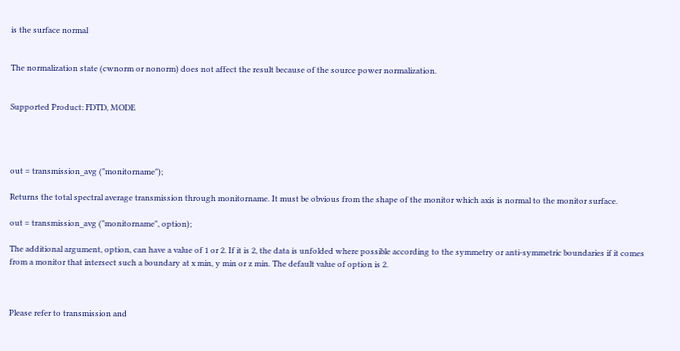is the surface normal


The normalization state (cwnorm or nonorm) does not affect the result because of the source power normalization.


Supported Product: FDTD, MODE




out = transmission_avg ("monitorname");

Returns the total spectral average transmission through monitorname. It must be obvious from the shape of the monitor which axis is normal to the monitor surface.

out = transmission_avg ("monitorname", option);

The additional argument, option, can have a value of 1 or 2. If it is 2, the data is unfolded where possible according to the symmetry or anti-symmetric boundaries if it comes from a monitor that intersect such a boundary at x min, y min or z min. The default value of option is 2.



Please refer to transmission and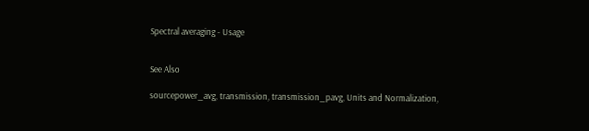Spectral averaging - Usage


See Also

sourcepower_avg, transmission, transmission_pavg, Units and Normalization,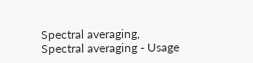Spectral averaging, Spectral averaging - Usage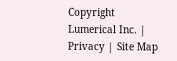Copyright Lumerical Inc. | Privacy | Site Map